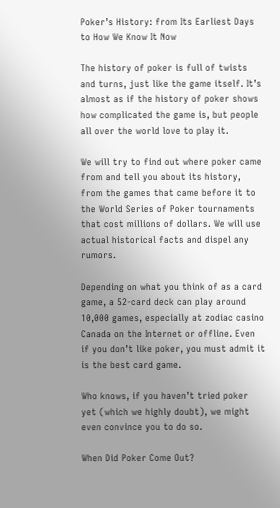Poker’s History: from Its Earliest Days to How We Know It Now

The history of poker is full of twists and turns, just like the game itself. It’s almost as if the history of poker shows how complicated the game is, but people all over the world love to play it.

We will try to find out where poker came from and tell you about its history, from the games that came before it to the World Series of Poker tournaments that cost millions of dollars. We will use actual historical facts and dispel any rumors.

Depending on what you think of as a card game, a 52-card deck can play around 10,000 games, especially at zodiac casino Canada on the Internet or offline. Even if you don’t like poker, you must admit it is the best card game.

Who knows, if you haven’t tried poker yet (which we highly doubt), we might even convince you to do so.

When Did Poker Come Out?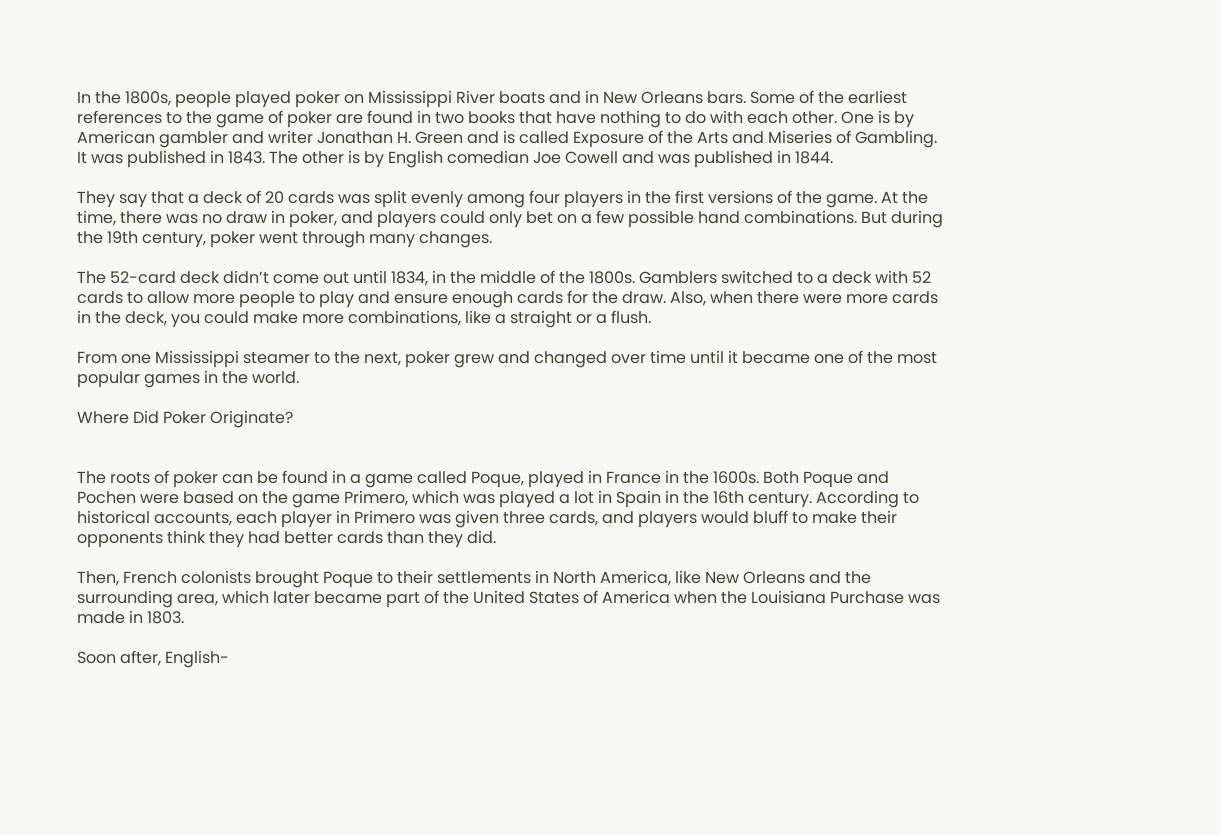In the 1800s, people played poker on Mississippi River boats and in New Orleans bars. Some of the earliest references to the game of poker are found in two books that have nothing to do with each other. One is by American gambler and writer Jonathan H. Green and is called Exposure of the Arts and Miseries of Gambling. It was published in 1843. The other is by English comedian Joe Cowell and was published in 1844.

They say that a deck of 20 cards was split evenly among four players in the first versions of the game. At the time, there was no draw in poker, and players could only bet on a few possible hand combinations. But during the 19th century, poker went through many changes.

The 52-card deck didn’t come out until 1834, in the middle of the 1800s. Gamblers switched to a deck with 52 cards to allow more people to play and ensure enough cards for the draw. Also, when there were more cards in the deck, you could make more combinations, like a straight or a flush.

From one Mississippi steamer to the next, poker grew and changed over time until it became one of the most popular games in the world.

Where Did Poker Originate?


The roots of poker can be found in a game called Poque, played in France in the 1600s. Both Poque and Pochen were based on the game Primero, which was played a lot in Spain in the 16th century. According to historical accounts, each player in Primero was given three cards, and players would bluff to make their opponents think they had better cards than they did.

Then, French colonists brought Poque to their settlements in North America, like New Orleans and the surrounding area, which later became part of the United States of America when the Louisiana Purchase was made in 1803.

Soon after, English-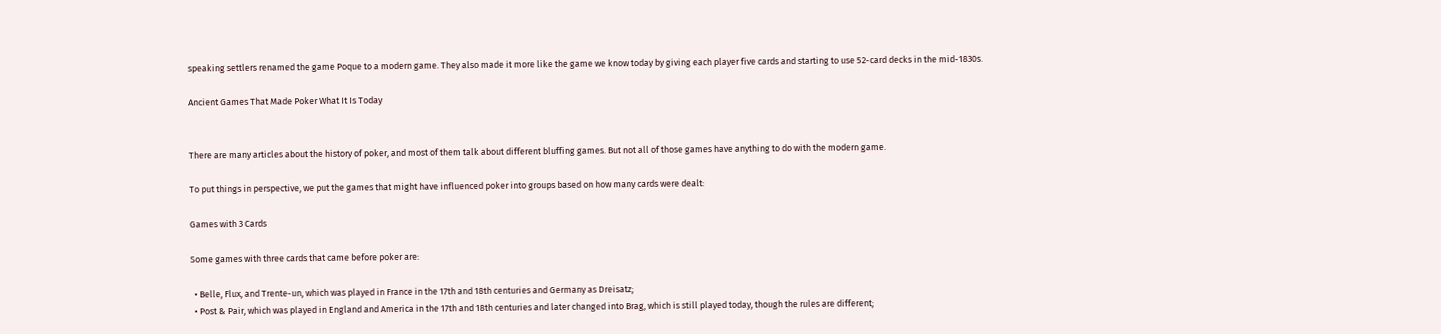speaking settlers renamed the game Poque to a modern game. They also made it more like the game we know today by giving each player five cards and starting to use 52-card decks in the mid-1830s.

Ancient Games That Made Poker What It Is Today


There are many articles about the history of poker, and most of them talk about different bluffing games. But not all of those games have anything to do with the modern game.

To put things in perspective, we put the games that might have influenced poker into groups based on how many cards were dealt:

Games with 3 Cards

Some games with three cards that came before poker are:

  • Belle, Flux, and Trente-un, which was played in France in the 17th and 18th centuries and Germany as Dreisatz;
  • Post & Pair, which was played in England and America in the 17th and 18th centuries and later changed into Brag, which is still played today, though the rules are different;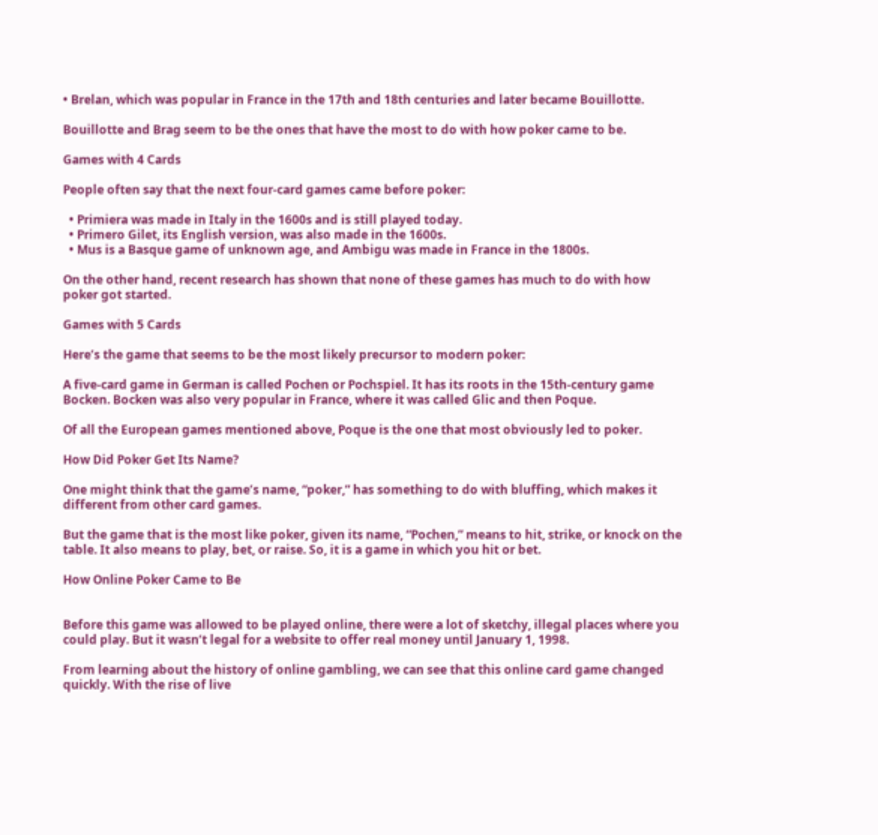• Brelan, which was popular in France in the 17th and 18th centuries and later became Bouillotte.

Bouillotte and Brag seem to be the ones that have the most to do with how poker came to be.

Games with 4 Cards

People often say that the next four-card games came before poker:

  • Primiera was made in Italy in the 1600s and is still played today.
  • Primero Gilet, its English version, was also made in the 1600s.
  • Mus is a Basque game of unknown age, and Ambigu was made in France in the 1800s.

On the other hand, recent research has shown that none of these games has much to do with how poker got started.

Games with 5 Cards

Here’s the game that seems to be the most likely precursor to modern poker:

A five-card game in German is called Pochen or Pochspiel. It has its roots in the 15th-century game Bocken. Bocken was also very popular in France, where it was called Glic and then Poque.

Of all the European games mentioned above, Poque is the one that most obviously led to poker.

How Did Poker Get Its Name?

One might think that the game’s name, “poker,” has something to do with bluffing, which makes it different from other card games.

But the game that is the most like poker, given its name, “Pochen,” means to hit, strike, or knock on the table. It also means to play, bet, or raise. So, it is a game in which you hit or bet.

How Online Poker Came to Be


Before this game was allowed to be played online, there were a lot of sketchy, illegal places where you could play. But it wasn’t legal for a website to offer real money until January 1, 1998.

From learning about the history of online gambling, we can see that this online card game changed quickly. With the rise of live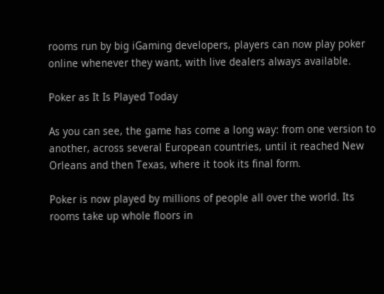rooms run by big iGaming developers, players can now play poker online whenever they want, with live dealers always available.

Poker as It Is Played Today

As you can see, the game has come a long way: from one version to another, across several European countries, until it reached New Orleans and then Texas, where it took its final form.

Poker is now played by millions of people all over the world. Its rooms take up whole floors in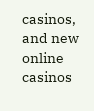casinos, and new online casinos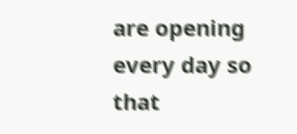are opening every day so that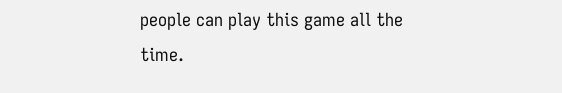people can play this game all the time.